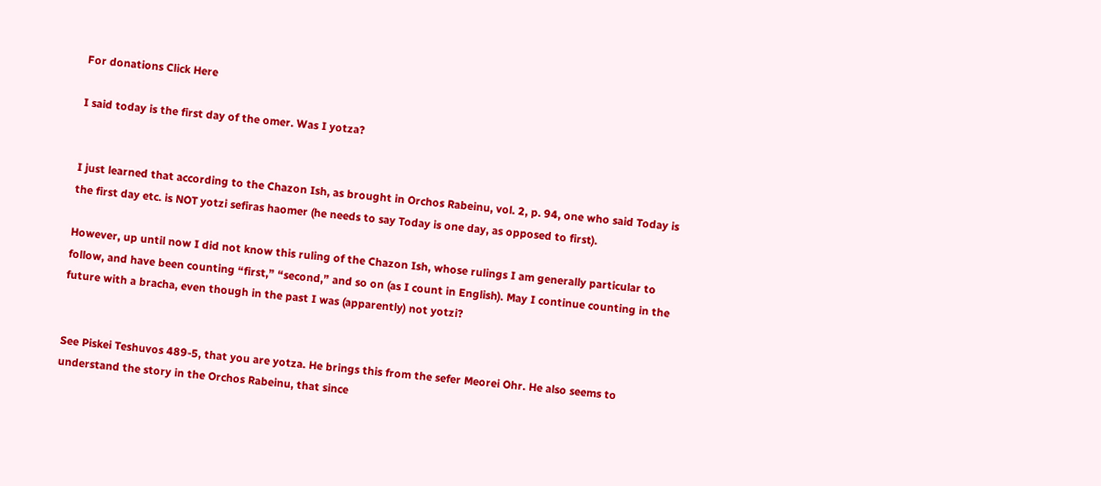For donations Click Here

I said today is the first day of the omer. Was I yotza?


I just learned that according to the Chazon Ish, as brought in Orchos Rabeinu, vol. 2, p. 94, one who said Today is the first day etc. is NOT yotzi sefiras haomer (he needs to say Today is one day, as opposed to first).

However, up until now I did not know this ruling of the Chazon Ish, whose rulings I am generally particular to follow, and have been counting “first,” “second,” and so on (as I count in English). May I continue counting in the future with a bracha, even though in the past I was (apparently) not yotzi?


See Piskei Teshuvos 489-5, that you are yotza. He brings this from the sefer Meorei Ohr. He also seems to understand the story in the Orchos Rabeinu, that since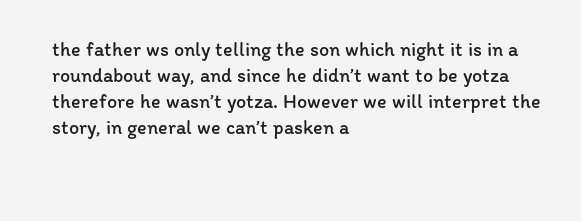the father ws only telling the son which night it is in a roundabout way, and since he didn’t want to be yotza therefore he wasn’t yotza. However we will interpret the story, in general we can’t pasken a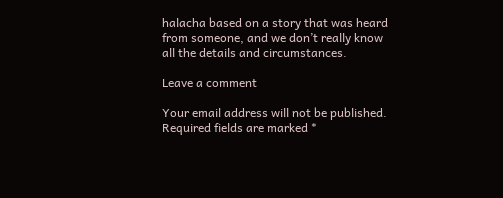halacha based on a story that was heard from someone, and we don’t really know all the details and circumstances.

Leave a comment

Your email address will not be published. Required fields are marked *